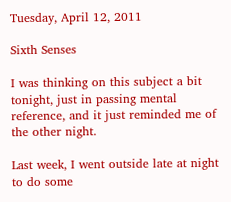Tuesday, April 12, 2011

Sixth Senses

I was thinking on this subject a bit tonight, just in passing mental reference, and it just reminded me of the other night.

Last week, I went outside late at night to do some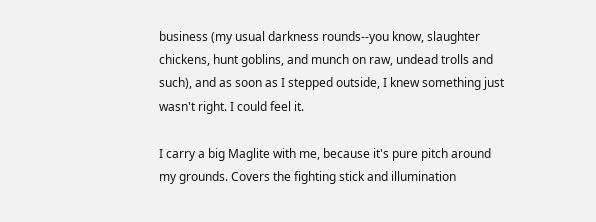business (my usual darkness rounds--you know, slaughter chickens, hunt goblins, and munch on raw, undead trolls and such), and as soon as I stepped outside, I knew something just wasn't right. I could feel it.

I carry a big Maglite with me, because it's pure pitch around my grounds. Covers the fighting stick and illumination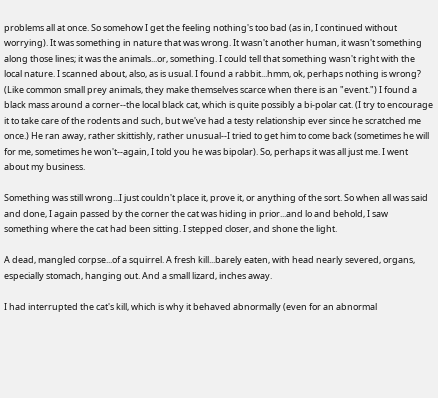problems all at once. So somehow I get the feeling nothing's too bad (as in, I continued without worrying). It was something in nature that was wrong. It wasn't another human, it wasn't something along those lines; it was the animals...or, something. I could tell that something wasn't right with the local nature. I scanned about, also, as is usual. I found a rabbit...hmm, ok, perhaps nothing is wrong? (Like common small prey animals, they make themselves scarce when there is an "event.") I found a black mass around a corner--the local black cat, which is quite possibly a bi-polar cat. (I try to encourage it to take care of the rodents and such, but we've had a testy relationship ever since he scratched me once.) He ran away, rather skittishly, rather unusual--I tried to get him to come back (sometimes he will for me, sometimes he won't--again, I told you he was bipolar). So, perhaps it was all just me. I went about my business.

Something was still wrong...I just couldn't place it, prove it, or anything of the sort. So when all was said and done, I again passed by the corner the cat was hiding in prior...and lo and behold, I saw something where the cat had been sitting. I stepped closer, and shone the light.

A dead, mangled corpse...of a squirrel. A fresh kill...barely eaten, with head nearly severed, organs, especially stomach, hanging out. And a small lizard, inches away.

I had interrupted the cat's kill, which is why it behaved abnormally (even for an abnormal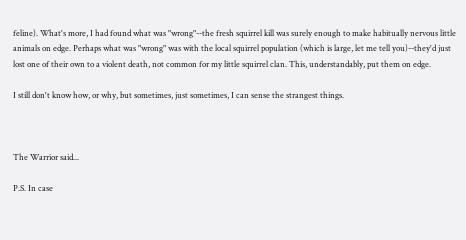feline). What's more, I had found what was "wrong"--the fresh squirrel kill was surely enough to make habitually nervous little animals on edge. Perhaps what was "wrong" was with the local squirrel population (which is large, let me tell you)--they'd just lost one of their own to a violent death, not common for my little squirrel clan. This, understandably, put them on edge.

I still don't know how, or why, but sometimes, just sometimes, I can sense the strangest things.



The Warrior said...

P.S. In case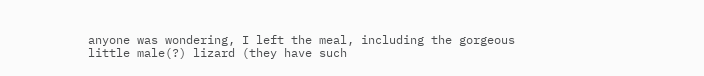anyone was wondering, I left the meal, including the gorgeous little male(?) lizard (they have such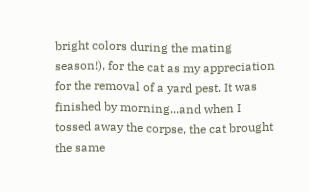bright colors during the mating season!), for the cat as my appreciation for the removal of a yard pest. It was finished by morning...and when I tossed away the corpse, the cat brought the same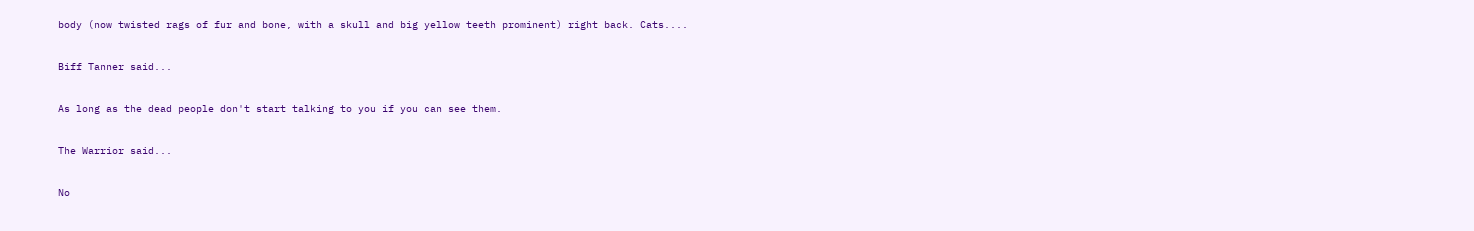body (now twisted rags of fur and bone, with a skull and big yellow teeth prominent) right back. Cats....

Biff Tanner said...

As long as the dead people don't start talking to you if you can see them.

The Warrior said...

No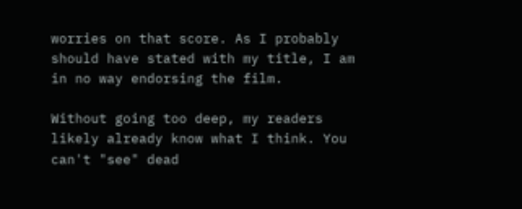worries on that score. As I probably should have stated with my title, I am in no way endorsing the film.

Without going too deep, my readers likely already know what I think. You can't "see" dead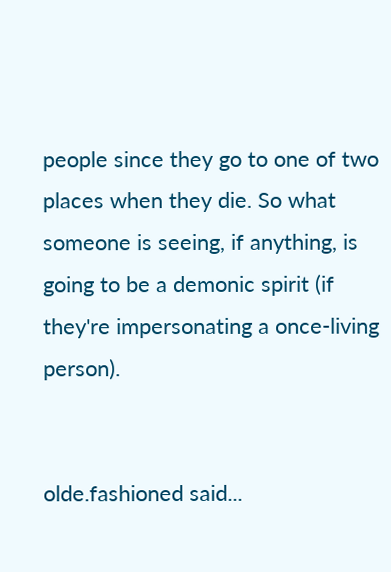people since they go to one of two places when they die. So what someone is seeing, if anything, is going to be a demonic spirit (if they're impersonating a once-living person).


olde.fashioned said...